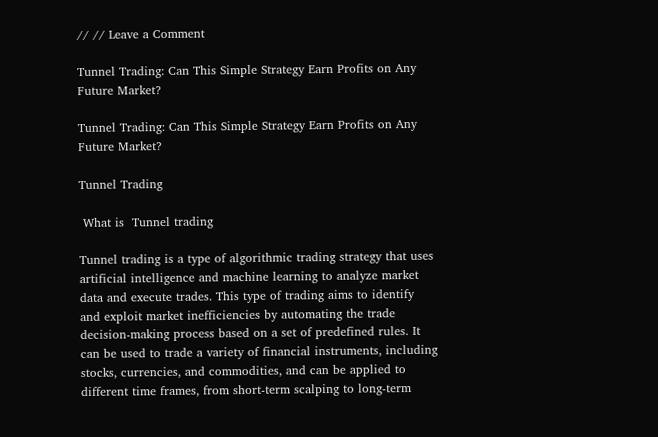// // Leave a Comment

Tunnel Trading: Can This Simple Strategy Earn Profits on Any Future Market?

Tunnel Trading: Can This Simple Strategy Earn Profits on Any Future Market?

Tunnel Trading

 What is  Tunnel trading

Tunnel trading is a type of algorithmic trading strategy that uses artificial intelligence and machine learning to analyze market data and execute trades. This type of trading aims to identify and exploit market inefficiencies by automating the trade decision-making process based on a set of predefined rules. It can be used to trade a variety of financial instruments, including stocks, currencies, and commodities, and can be applied to different time frames, from short-term scalping to long-term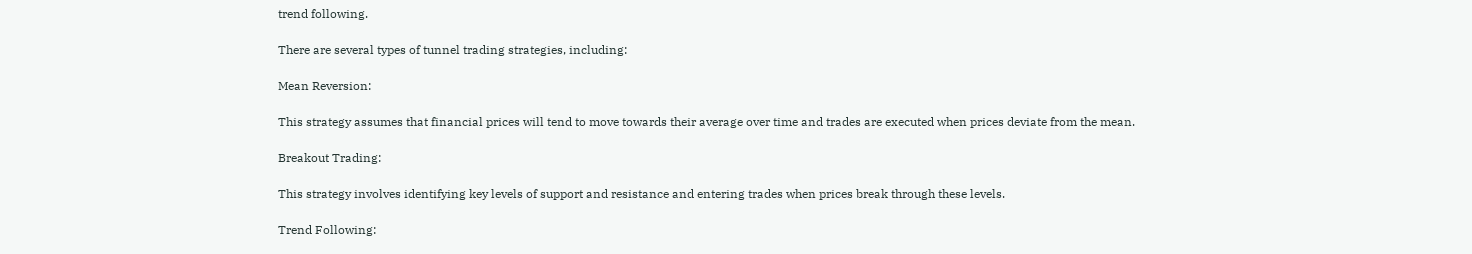trend following.

There are several types of tunnel trading strategies, including:

Mean Reversion:

This strategy assumes that financial prices will tend to move towards their average over time and trades are executed when prices deviate from the mean.

Breakout Trading:

This strategy involves identifying key levels of support and resistance and entering trades when prices break through these levels.

Trend Following: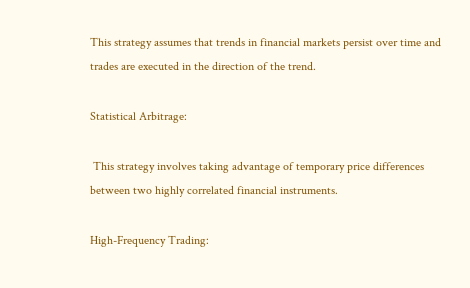This strategy assumes that trends in financial markets persist over time and trades are executed in the direction of the trend.

Statistical Arbitrage:

 This strategy involves taking advantage of temporary price differences between two highly correlated financial instruments.

High-Frequency Trading: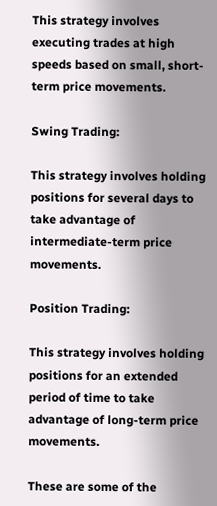This strategy involves executing trades at high speeds based on small, short-term price movements.

Swing Trading:

This strategy involves holding positions for several days to take advantage of intermediate-term price movements.

Position Trading:

This strategy involves holding positions for an extended period of time to take advantage of long-term price movements.

These are some of the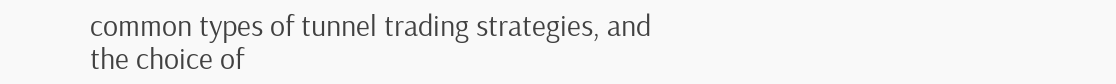common types of tunnel trading strategies, and the choice of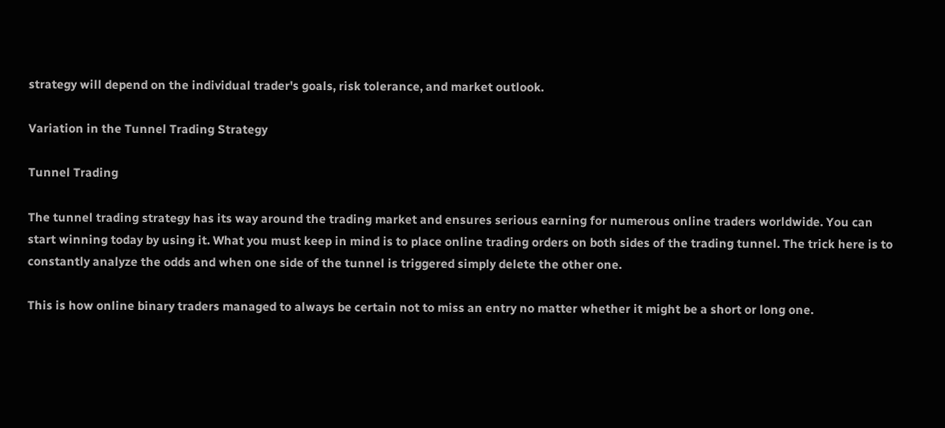strategy will depend on the individual trader's goals, risk tolerance, and market outlook.

Variation in the Tunnel Trading Strategy

Tunnel Trading

The tunnel trading strategy has its way around the trading market and ensures serious earning for numerous online traders worldwide. You can start winning today by using it. What you must keep in mind is to place online trading orders on both sides of the trading tunnel. The trick here is to constantly analyze the odds and when one side of the tunnel is triggered simply delete the other one.

This is how online binary traders managed to always be certain not to miss an entry no matter whether it might be a short or long one.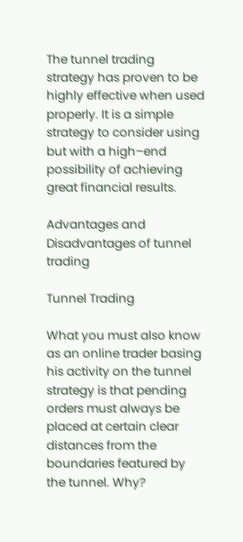The tunnel trading strategy has proven to be highly effective when used properly. It is a simple strategy to consider using but with a high–end possibility of achieving great financial results.

Advantages and Disadvantages of tunnel trading

Tunnel Trading

What you must also know as an online trader basing his activity on the tunnel strategy is that pending orders must always be placed at certain clear distances from the boundaries featured by the tunnel. Why?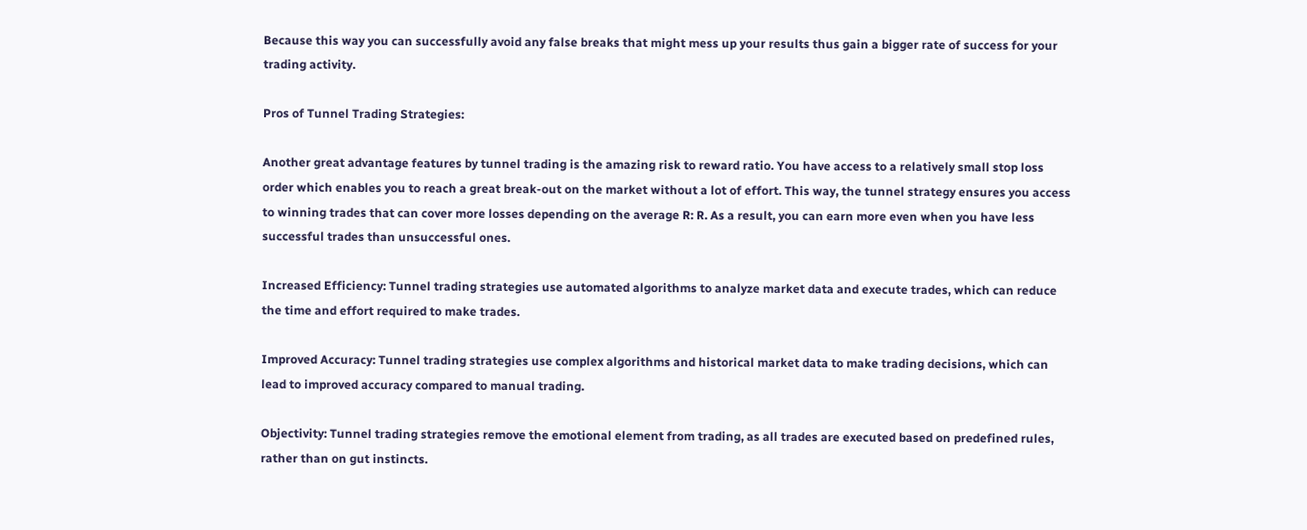Because this way you can successfully avoid any false breaks that might mess up your results thus gain a bigger rate of success for your trading activity.

Pros of Tunnel Trading Strategies:

Another great advantage features by tunnel trading is the amazing risk to reward ratio. You have access to a relatively small stop loss order which enables you to reach a great break-out on the market without a lot of effort. This way, the tunnel strategy ensures you access to winning trades that can cover more losses depending on the average R: R. As a result, you can earn more even when you have less successful trades than unsuccessful ones.

Increased Efficiency: Tunnel trading strategies use automated algorithms to analyze market data and execute trades, which can reduce the time and effort required to make trades.

Improved Accuracy: Tunnel trading strategies use complex algorithms and historical market data to make trading decisions, which can lead to improved accuracy compared to manual trading.

Objectivity: Tunnel trading strategies remove the emotional element from trading, as all trades are executed based on predefined rules, rather than on gut instincts.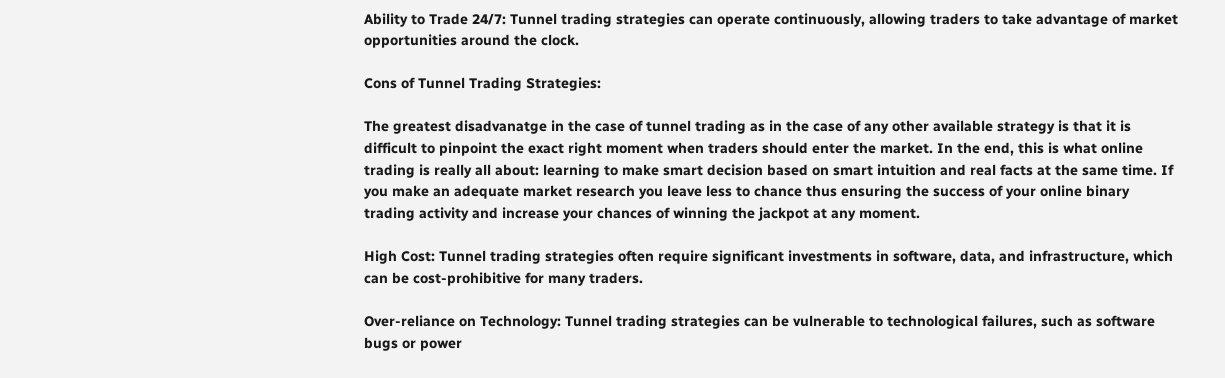Ability to Trade 24/7: Tunnel trading strategies can operate continuously, allowing traders to take advantage of market opportunities around the clock.

Cons of Tunnel Trading Strategies:

The greatest disadvanatge in the case of tunnel trading as in the case of any other available strategy is that it is difficult to pinpoint the exact right moment when traders should enter the market. In the end, this is what online trading is really all about: learning to make smart decision based on smart intuition and real facts at the same time. If you make an adequate market research you leave less to chance thus ensuring the success of your online binary trading activity and increase your chances of winning the jackpot at any moment.

High Cost: Tunnel trading strategies often require significant investments in software, data, and infrastructure, which can be cost-prohibitive for many traders.

Over-reliance on Technology: Tunnel trading strategies can be vulnerable to technological failures, such as software bugs or power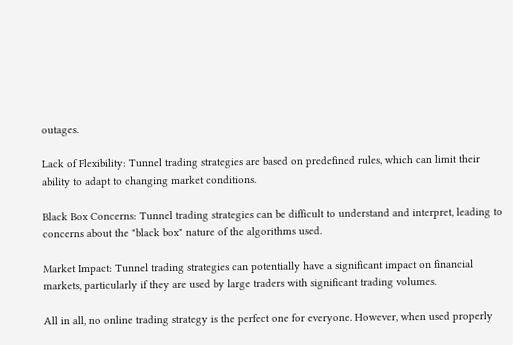outages.

Lack of Flexibility: Tunnel trading strategies are based on predefined rules, which can limit their ability to adapt to changing market conditions.

Black Box Concerns: Tunnel trading strategies can be difficult to understand and interpret, leading to concerns about the "black box" nature of the algorithms used.

Market Impact: Tunnel trading strategies can potentially have a significant impact on financial markets, particularly if they are used by large traders with significant trading volumes.

All in all, no online trading strategy is the perfect one for everyone. However, when used properly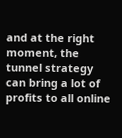and at the right moment, the tunnel strategy can bring a lot of profits to all online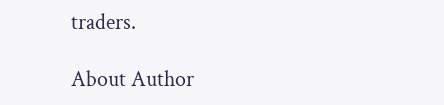traders.

About Author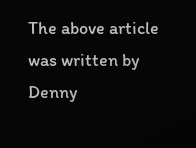The above article was written by Denny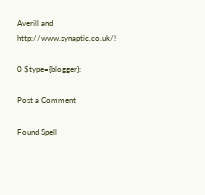Averill and http://www.synaptic.co.uk/!

0 $type={blogger}:

Post a Comment

Found Spell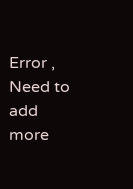Error , Need to add more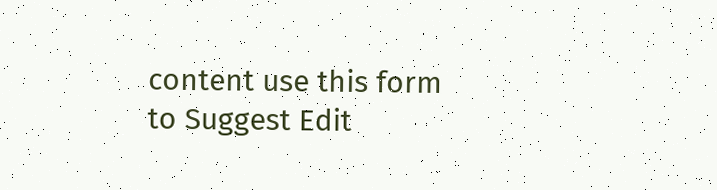content use this form to Suggest Edit